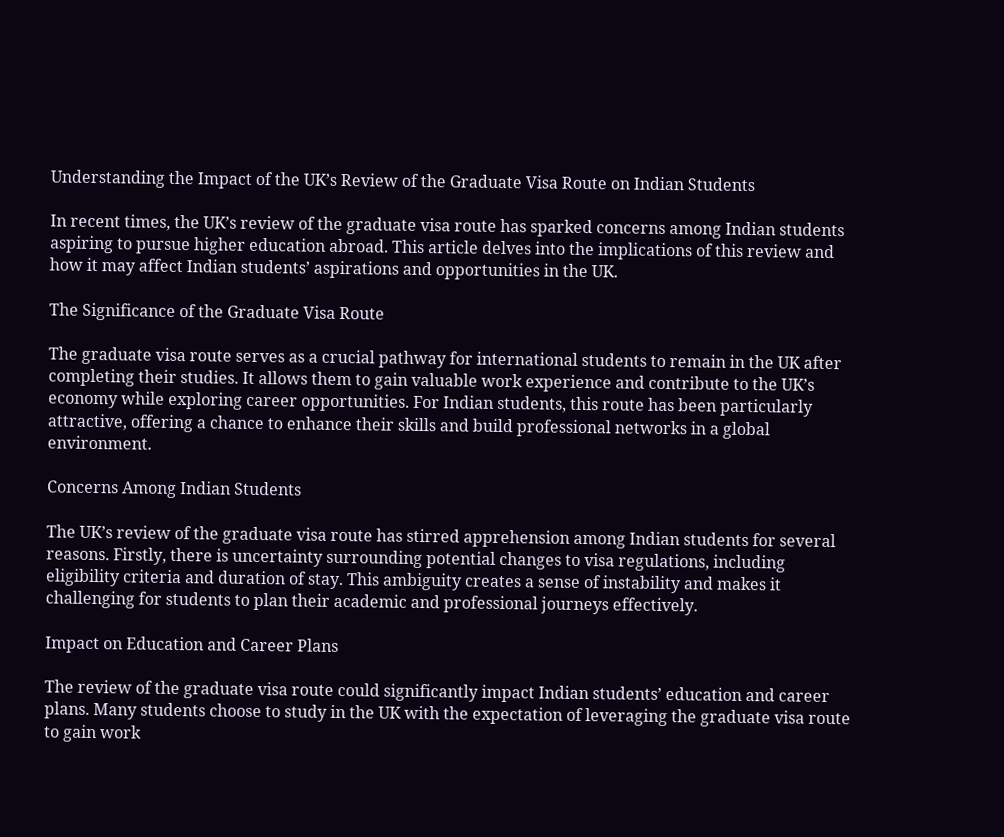Understanding the Impact of the UK’s Review of the Graduate Visa Route on Indian Students

In recent times, the UK’s review of the graduate visa route has sparked concerns among Indian students aspiring to pursue higher education abroad. This article delves into the implications of this review and how it may affect Indian students’ aspirations and opportunities in the UK.

The Significance of the Graduate Visa Route

The graduate visa route serves as a crucial pathway for international students to remain in the UK after completing their studies. It allows them to gain valuable work experience and contribute to the UK’s economy while exploring career opportunities. For Indian students, this route has been particularly attractive, offering a chance to enhance their skills and build professional networks in a global environment.

Concerns Among Indian Students

The UK’s review of the graduate visa route has stirred apprehension among Indian students for several reasons. Firstly, there is uncertainty surrounding potential changes to visa regulations, including eligibility criteria and duration of stay. This ambiguity creates a sense of instability and makes it challenging for students to plan their academic and professional journeys effectively.

Impact on Education and Career Plans

The review of the graduate visa route could significantly impact Indian students’ education and career plans. Many students choose to study in the UK with the expectation of leveraging the graduate visa route to gain work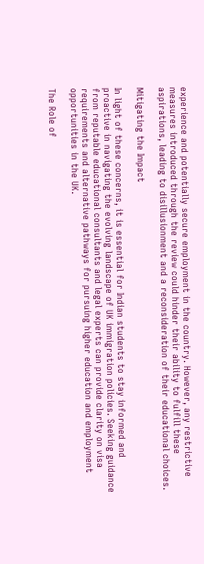experience and potentially secure employment in the country. However, any restrictive measures introduced through the review could hinder their ability to fulfill these aspirations, leading to disillusionment and a reconsideration of their educational choices.

Mitigating the Impact

In light of these concerns, it is essential for Indian students to stay informed and proactive in navigating the evolving landscape of UK immigration policies. Seeking guidance from reputable educational consultants and legal experts can provide clarity on visa requirements and alternative pathways for pursuing higher education and employment opportunities in the UK.

The Role of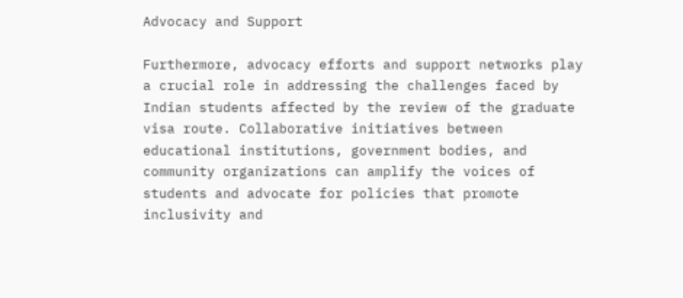Advocacy and Support

Furthermore, advocacy efforts and support networks play a crucial role in addressing the challenges faced by Indian students affected by the review of the graduate visa route. Collaborative initiatives between educational institutions, government bodies, and community organizations can amplify the voices of students and advocate for policies that promote inclusivity and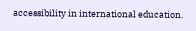accessibility in international education.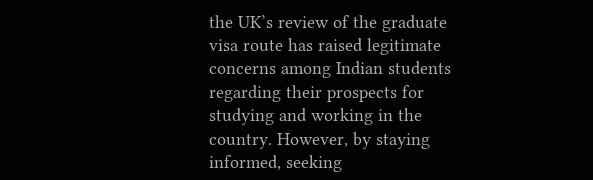the UK’s review of the graduate visa route has raised legitimate concerns among Indian students regarding their prospects for studying and working in the country. However, by staying informed, seeking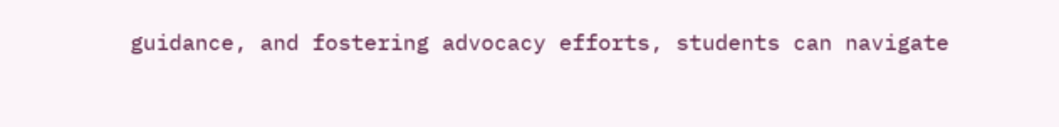guidance, and fostering advocacy efforts, students can navigate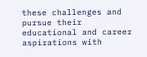these challenges and pursue their educational and career aspirations with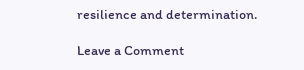resilience and determination.

Leave a Comment